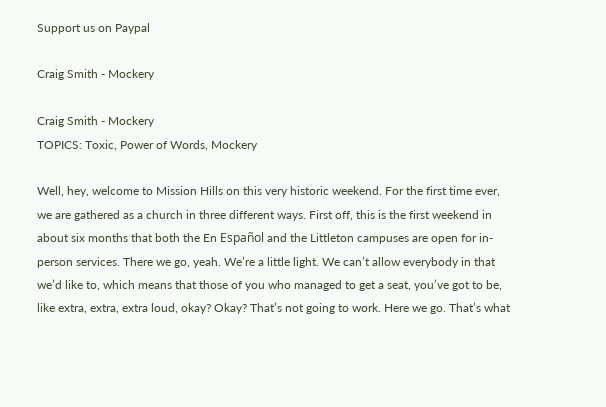Support us on Paypal

Craig Smith - Mockery

Craig Smith - Mockery
TOPICS: Toxic, Power of Words, Mockery

Well, hey, welcome to Mission Hills on this very historic weekend. For the first time ever, we are gathered as a church in three different ways. First off, this is the first weekend in about six months that both the En Español and the Littleton campuses are open for in-person services. There we go, yeah. We’re a little light. We can’t allow everybody in that we’d like to, which means that those of you who managed to get a seat, you’ve got to be, like extra, extra, extra loud, okay? Okay? That’s not going to work. Here we go. That’s what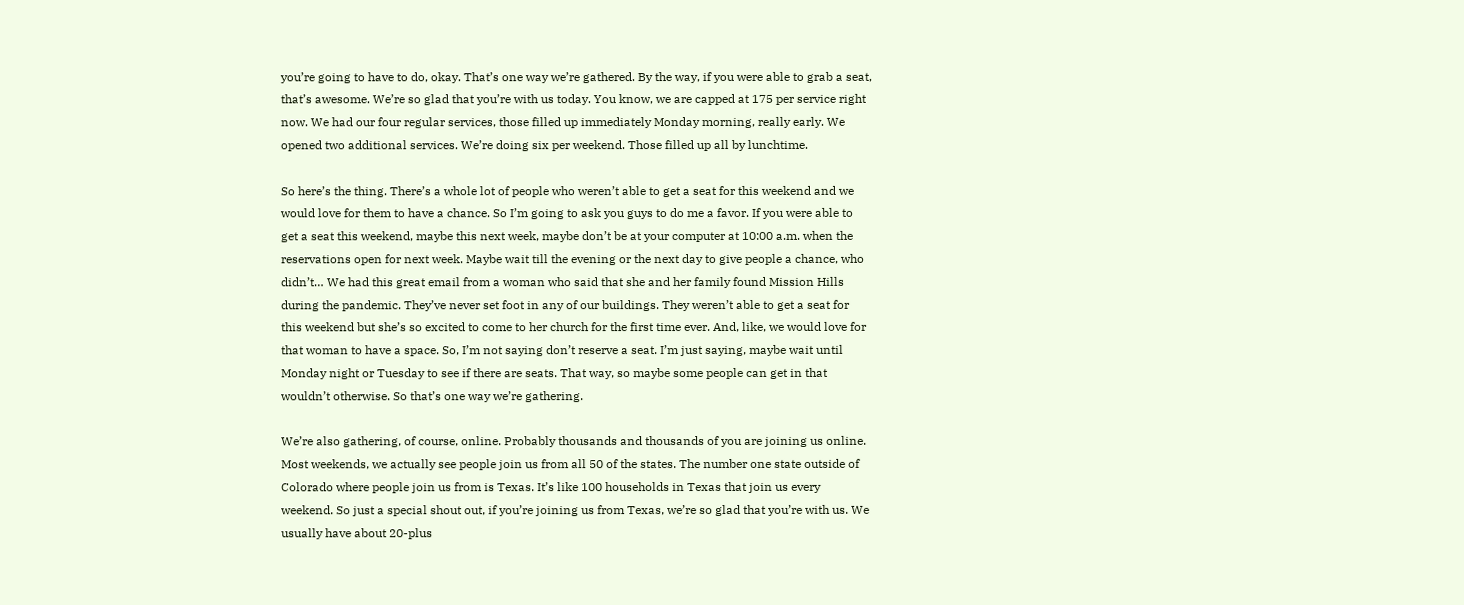you’re going to have to do, okay. That’s one way we’re gathered. By the way, if you were able to grab a seat, that’s awesome. We’re so glad that you’re with us today. You know, we are capped at 175 per service right now. We had our four regular services, those filled up immediately Monday morning, really early. We opened two additional services. We’re doing six per weekend. Those filled up all by lunchtime.

So here’s the thing. There’s a whole lot of people who weren’t able to get a seat for this weekend and we would love for them to have a chance. So I’m going to ask you guys to do me a favor. If you were able to get a seat this weekend, maybe this next week, maybe don’t be at your computer at 10:00 a.m. when the reservations open for next week. Maybe wait till the evening or the next day to give people a chance, who didn’t… We had this great email from a woman who said that she and her family found Mission Hills during the pandemic. They’ve never set foot in any of our buildings. They weren’t able to get a seat for this weekend but she’s so excited to come to her church for the first time ever. And, like, we would love for that woman to have a space. So, I’m not saying don’t reserve a seat. I’m just saying, maybe wait until Monday night or Tuesday to see if there are seats. That way, so maybe some people can get in that wouldn’t otherwise. So that’s one way we’re gathering.

We’re also gathering, of course, online. Probably thousands and thousands of you are joining us online. Most weekends, we actually see people join us from all 50 of the states. The number one state outside of Colorado where people join us from is Texas. It’s like 100 households in Texas that join us every weekend. So just a special shout out, if you’re joining us from Texas, we’re so glad that you’re with us. We usually have about 20-plus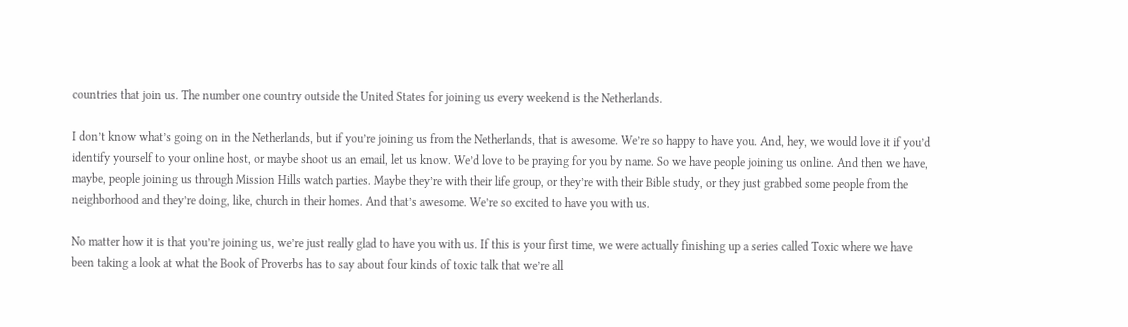countries that join us. The number one country outside the United States for joining us every weekend is the Netherlands.

I don’t know what’s going on in the Netherlands, but if you’re joining us from the Netherlands, that is awesome. We’re so happy to have you. And, hey, we would love it if you’d identify yourself to your online host, or maybe shoot us an email, let us know. We’d love to be praying for you by name. So we have people joining us online. And then we have, maybe, people joining us through Mission Hills watch parties. Maybe they’re with their life group, or they’re with their Bible study, or they just grabbed some people from the neighborhood and they’re doing, like, church in their homes. And that’s awesome. We’re so excited to have you with us.

No matter how it is that you’re joining us, we’re just really glad to have you with us. If this is your first time, we were actually finishing up a series called Toxic where we have been taking a look at what the Book of Proverbs has to say about four kinds of toxic talk that we’re all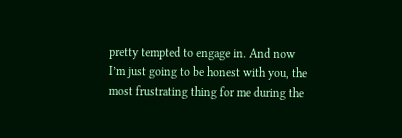pretty tempted to engage in. And now I’m just going to be honest with you, the most frustrating thing for me during the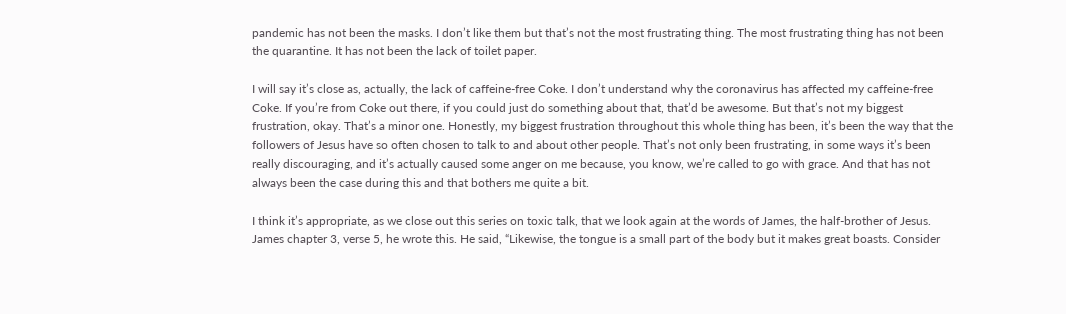pandemic has not been the masks. I don’t like them but that’s not the most frustrating thing. The most frustrating thing has not been the quarantine. It has not been the lack of toilet paper.

I will say it’s close as, actually, the lack of caffeine-free Coke. I don’t understand why the coronavirus has affected my caffeine-free Coke. If you’re from Coke out there, if you could just do something about that, that’d be awesome. But that’s not my biggest frustration, okay. That’s a minor one. Honestly, my biggest frustration throughout this whole thing has been, it’s been the way that the followers of Jesus have so often chosen to talk to and about other people. That’s not only been frustrating, in some ways it’s been really discouraging, and it’s actually caused some anger on me because, you know, we’re called to go with grace. And that has not always been the case during this and that bothers me quite a bit.

I think it’s appropriate, as we close out this series on toxic talk, that we look again at the words of James, the half-brother of Jesus. James chapter 3, verse 5, he wrote this. He said, “Likewise, the tongue is a small part of the body but it makes great boasts. Consider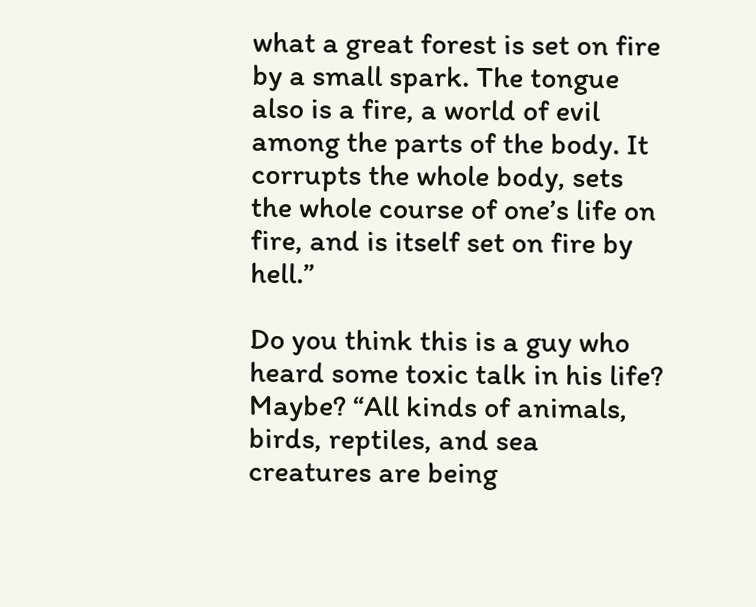what a great forest is set on fire by a small spark. The tongue also is a fire, a world of evil among the parts of the body. It corrupts the whole body, sets the whole course of one’s life on fire, and is itself set on fire by hell.”

Do you think this is a guy who heard some toxic talk in his life? Maybe? “All kinds of animals, birds, reptiles, and sea creatures are being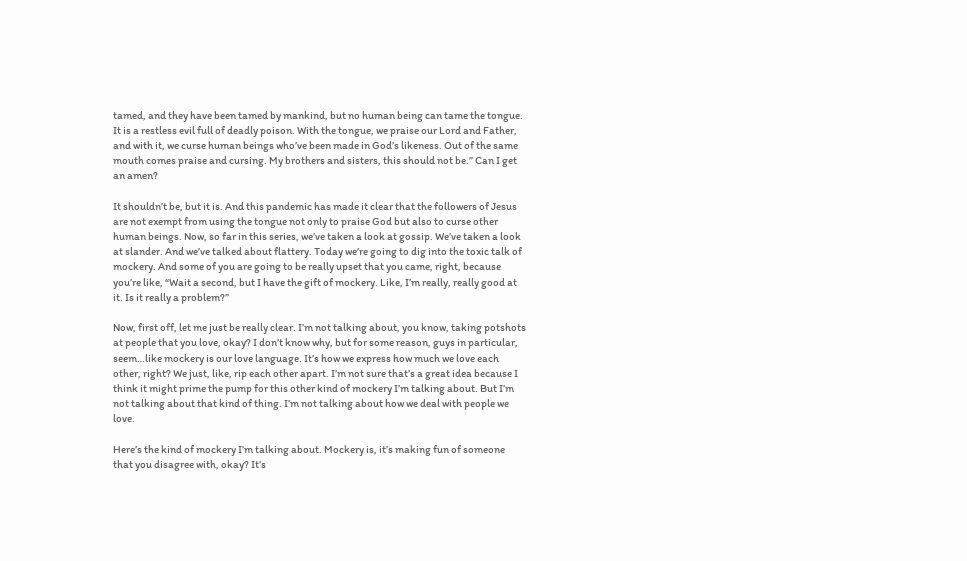tamed, and they have been tamed by mankind, but no human being can tame the tongue. It is a restless evil full of deadly poison. With the tongue, we praise our Lord and Father, and with it, we curse human beings who’ve been made in God’s likeness. Out of the same mouth comes praise and cursing. My brothers and sisters, this should not be.” Can I get an amen?

It shouldn’t be, but it is. And this pandemic has made it clear that the followers of Jesus are not exempt from using the tongue not only to praise God but also to curse other human beings. Now, so far in this series, we’ve taken a look at gossip. We’ve taken a look at slander. And we’ve talked about flattery. Today we’re going to dig into the toxic talk of mockery. And some of you are going to be really upset that you came, right, because you’re like, “Wait a second, but I have the gift of mockery. Like, I’m really, really good at it. Is it really a problem?”

Now, first off, let me just be really clear. I’m not talking about, you know, taking potshots at people that you love, okay? I don’t know why, but for some reason, guys in particular, seem…like mockery is our love language. It’s how we express how much we love each other, right? We just, like, rip each other apart. I’m not sure that’s a great idea because I think it might prime the pump for this other kind of mockery I’m talking about. But I’m not talking about that kind of thing. I’m not talking about how we deal with people we love.

Here’s the kind of mockery I’m talking about. Mockery is, it’s making fun of someone that you disagree with, okay? It’s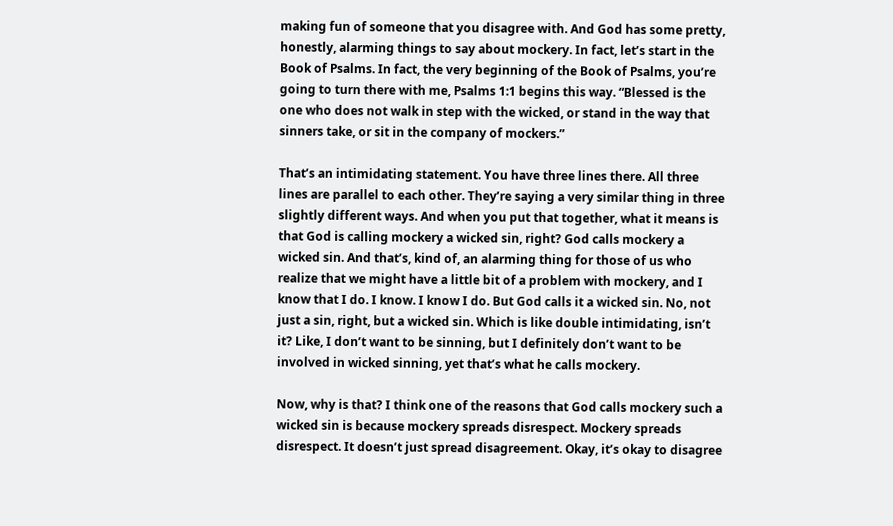making fun of someone that you disagree with. And God has some pretty, honestly, alarming things to say about mockery. In fact, let’s start in the Book of Psalms. In fact, the very beginning of the Book of Psalms, you’re going to turn there with me, Psalms 1:1 begins this way. “Blessed is the one who does not walk in step with the wicked, or stand in the way that sinners take, or sit in the company of mockers.”

That’s an intimidating statement. You have three lines there. All three lines are parallel to each other. They’re saying a very similar thing in three slightly different ways. And when you put that together, what it means is that God is calling mockery a wicked sin, right? God calls mockery a wicked sin. And that’s, kind of, an alarming thing for those of us who realize that we might have a little bit of a problem with mockery, and I know that I do. I know. I know I do. But God calls it a wicked sin. No, not just a sin, right, but a wicked sin. Which is like double intimidating, isn’t it? Like, I don’t want to be sinning, but I definitely don’t want to be involved in wicked sinning, yet that’s what he calls mockery.

Now, why is that? I think one of the reasons that God calls mockery such a wicked sin is because mockery spreads disrespect. Mockery spreads disrespect. It doesn’t just spread disagreement. Okay, it’s okay to disagree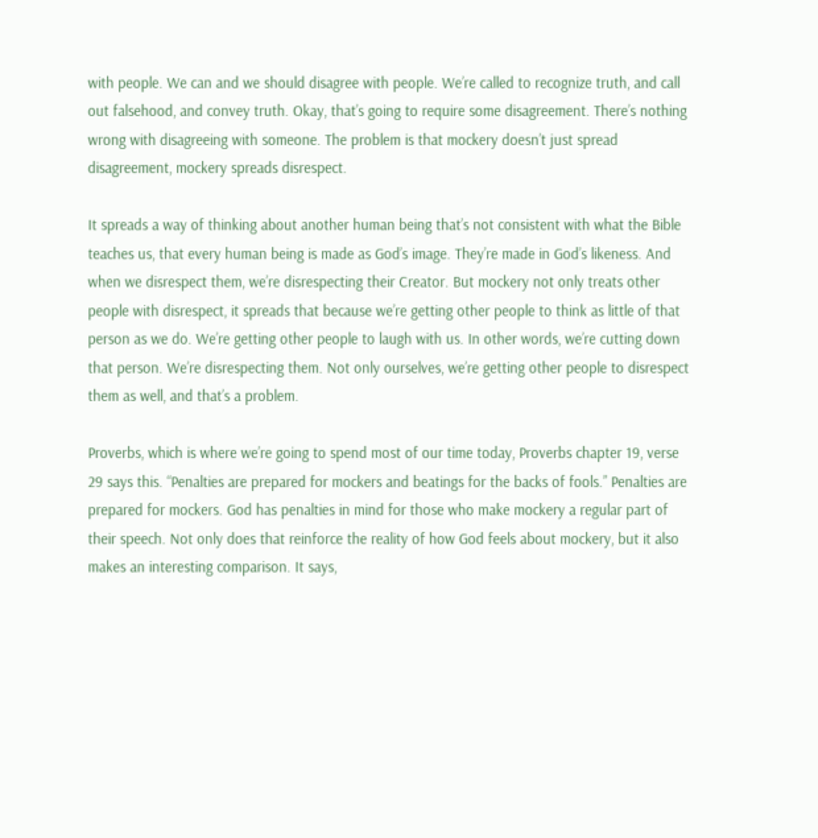with people. We can and we should disagree with people. We’re called to recognize truth, and call out falsehood, and convey truth. Okay, that’s going to require some disagreement. There’s nothing wrong with disagreeing with someone. The problem is that mockery doesn’t just spread disagreement, mockery spreads disrespect.

It spreads a way of thinking about another human being that’s not consistent with what the Bible teaches us, that every human being is made as God’s image. They’re made in God’s likeness. And when we disrespect them, we’re disrespecting their Creator. But mockery not only treats other people with disrespect, it spreads that because we’re getting other people to think as little of that person as we do. We’re getting other people to laugh with us. In other words, we’re cutting down that person. We’re disrespecting them. Not only ourselves, we’re getting other people to disrespect them as well, and that’s a problem.

Proverbs, which is where we’re going to spend most of our time today, Proverbs chapter 19, verse 29 says this. “Penalties are prepared for mockers and beatings for the backs of fools.” Penalties are prepared for mockers. God has penalties in mind for those who make mockery a regular part of their speech. Not only does that reinforce the reality of how God feels about mockery, but it also makes an interesting comparison. It says,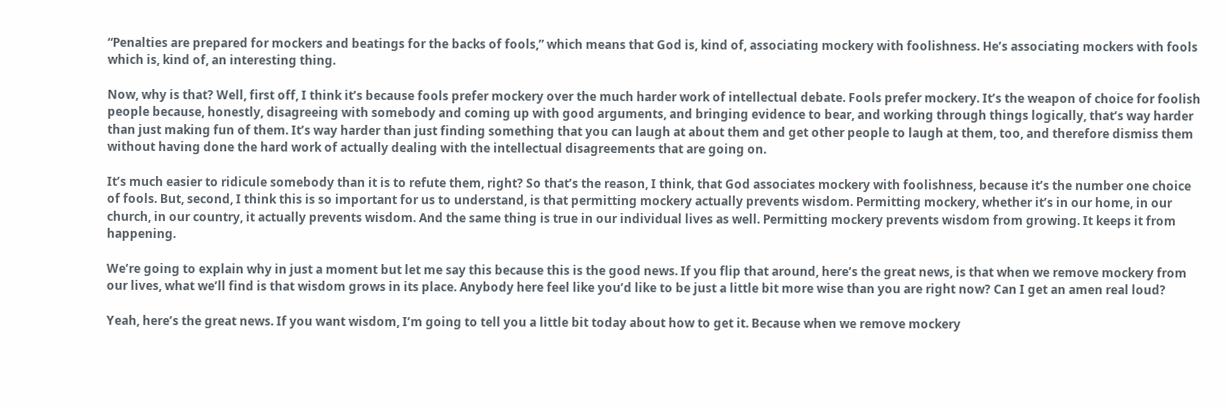“Penalties are prepared for mockers and beatings for the backs of fools,” which means that God is, kind of, associating mockery with foolishness. He’s associating mockers with fools which is, kind of, an interesting thing.

Now, why is that? Well, first off, I think it’s because fools prefer mockery over the much harder work of intellectual debate. Fools prefer mockery. It’s the weapon of choice for foolish people because, honestly, disagreeing with somebody and coming up with good arguments, and bringing evidence to bear, and working through things logically, that’s way harder than just making fun of them. It’s way harder than just finding something that you can laugh at about them and get other people to laugh at them, too, and therefore dismiss them without having done the hard work of actually dealing with the intellectual disagreements that are going on.

It’s much easier to ridicule somebody than it is to refute them, right? So that’s the reason, I think, that God associates mockery with foolishness, because it’s the number one choice of fools. But, second, I think this is so important for us to understand, is that permitting mockery actually prevents wisdom. Permitting mockery, whether it’s in our home, in our church, in our country, it actually prevents wisdom. And the same thing is true in our individual lives as well. Permitting mockery prevents wisdom from growing. It keeps it from happening.

We’re going to explain why in just a moment but let me say this because this is the good news. If you flip that around, here’s the great news, is that when we remove mockery from our lives, what we’ll find is that wisdom grows in its place. Anybody here feel like you’d like to be just a little bit more wise than you are right now? Can I get an amen real loud?

Yeah, here’s the great news. If you want wisdom, I’m going to tell you a little bit today about how to get it. Because when we remove mockery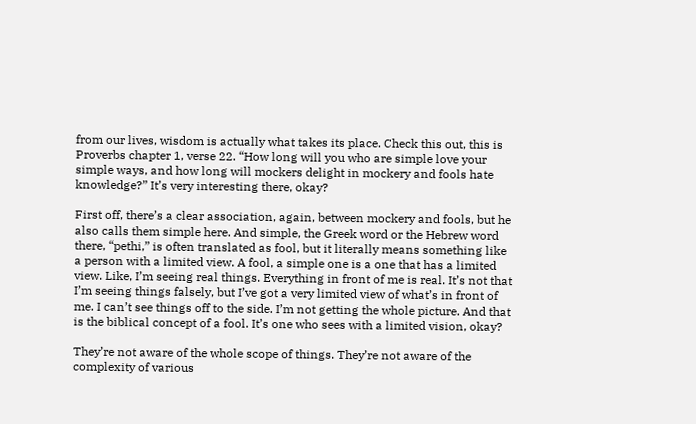from our lives, wisdom is actually what takes its place. Check this out, this is Proverbs chapter 1, verse 22. “How long will you who are simple love your simple ways, and how long will mockers delight in mockery and fools hate knowledge?” It’s very interesting there, okay?

First off, there’s a clear association, again, between mockery and fools, but he also calls them simple here. And simple, the Greek word or the Hebrew word there, “pethi,” is often translated as fool, but it literally means something like a person with a limited view. A fool, a simple one is a one that has a limited view. Like, I’m seeing real things. Everything in front of me is real. It’s not that I’m seeing things falsely, but I’ve got a very limited view of what’s in front of me. I can’t see things off to the side. I’m not getting the whole picture. And that is the biblical concept of a fool. It’s one who sees with a limited vision, okay?

They’re not aware of the whole scope of things. They’re not aware of the complexity of various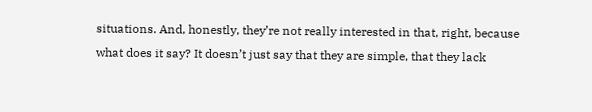situations. And, honestly, they’re not really interested in that, right, because what does it say? It doesn’t just say that they are simple, that they lack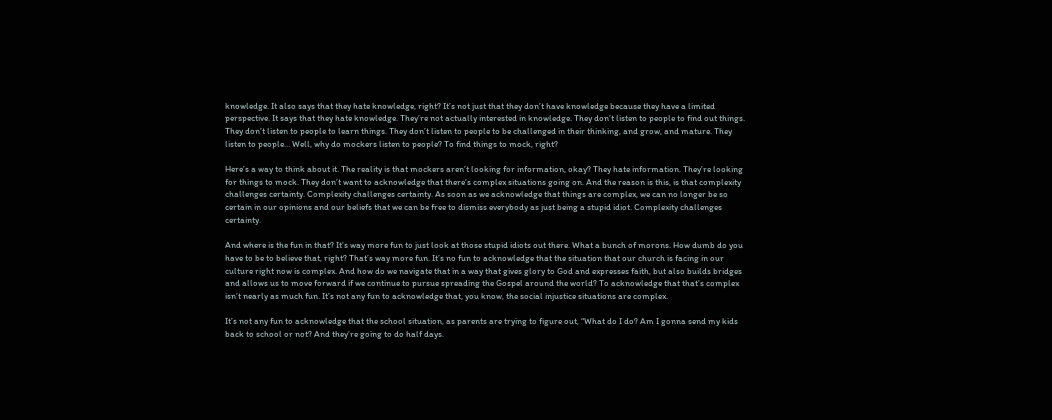knowledge. It also says that they hate knowledge, right? It’s not just that they don’t have knowledge because they have a limited perspective. It says that they hate knowledge. They’re not actually interested in knowledge. They don’t listen to people to find out things. They don’t listen to people to learn things. They don’t listen to people to be challenged in their thinking, and grow, and mature. They listen to people… Well, why do mockers listen to people? To find things to mock, right?

Here’s a way to think about it. The reality is that mockers aren’t looking for information, okay? They hate information. They’re looking for things to mock. They don’t want to acknowledge that there’s complex situations going on. And the reason is this, is that complexity challenges certainty. Complexity challenges certainty. As soon as we acknowledge that things are complex, we can no longer be so certain in our opinions and our beliefs that we can be free to dismiss everybody as just being a stupid idiot. Complexity challenges certainty.

And where is the fun in that? It’s way more fun to just look at those stupid idiots out there. What a bunch of morons. How dumb do you have to be to believe that, right? That’s way more fun. It’s no fun to acknowledge that the situation that our church is facing in our culture right now is complex. And how do we navigate that in a way that gives glory to God and expresses faith, but also builds bridges and allows us to move forward if we continue to pursue spreading the Gospel around the world? To acknowledge that that’s complex isn’t nearly as much fun. It’s not any fun to acknowledge that, you know, the social injustice situations are complex.

It’s not any fun to acknowledge that the school situation, as parents are trying to figure out, “What do I do? Am I gonna send my kids back to school or not? And they’re going to do half days.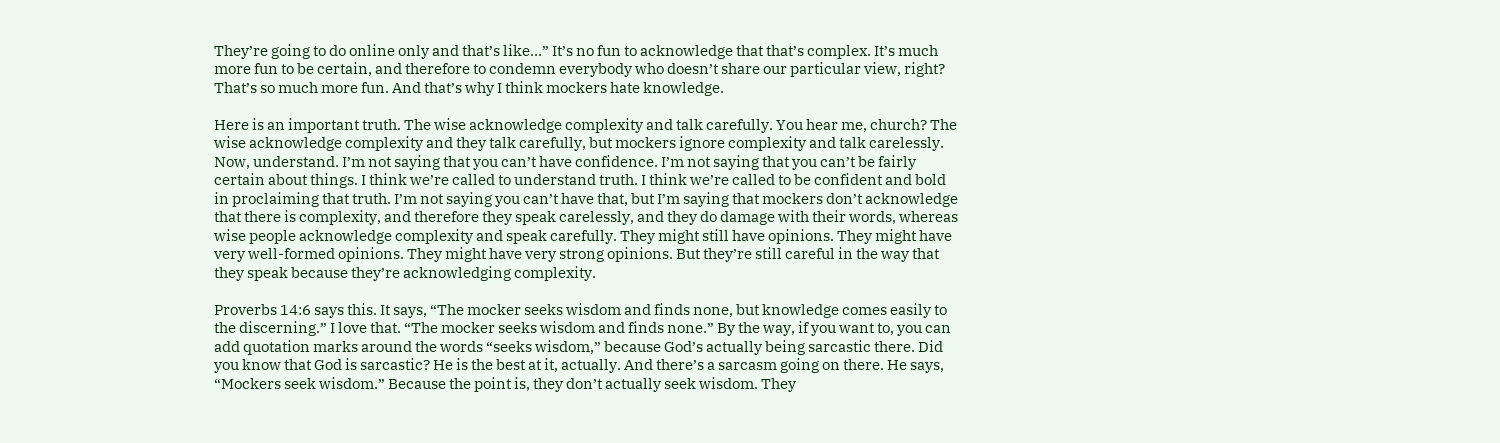They’re going to do online only and that’s like…” It’s no fun to acknowledge that that’s complex. It’s much more fun to be certain, and therefore to condemn everybody who doesn’t share our particular view, right? That’s so much more fun. And that’s why I think mockers hate knowledge.

Here is an important truth. The wise acknowledge complexity and talk carefully. You hear me, church? The wise acknowledge complexity and they talk carefully, but mockers ignore complexity and talk carelessly. Now, understand. I’m not saying that you can’t have confidence. I’m not saying that you can’t be fairly certain about things. I think we’re called to understand truth. I think we’re called to be confident and bold in proclaiming that truth. I’m not saying you can’t have that, but I’m saying that mockers don’t acknowledge that there is complexity, and therefore they speak carelessly, and they do damage with their words, whereas wise people acknowledge complexity and speak carefully. They might still have opinions. They might have very well-formed opinions. They might have very strong opinions. But they’re still careful in the way that they speak because they’re acknowledging complexity.

Proverbs 14:6 says this. It says, “The mocker seeks wisdom and finds none, but knowledge comes easily to the discerning.” I love that. “The mocker seeks wisdom and finds none.” By the way, if you want to, you can add quotation marks around the words “seeks wisdom,” because God’s actually being sarcastic there. Did you know that God is sarcastic? He is the best at it, actually. And there’s a sarcasm going on there. He says, “Mockers seek wisdom.” Because the point is, they don’t actually seek wisdom. They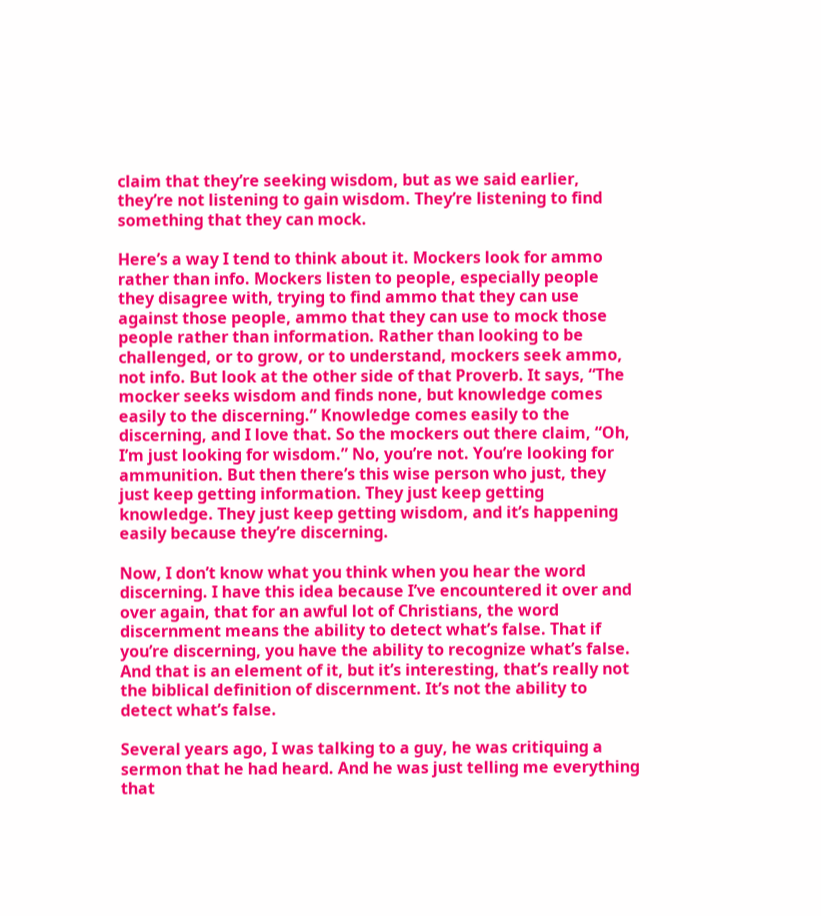claim that they’re seeking wisdom, but as we said earlier, they’re not listening to gain wisdom. They’re listening to find something that they can mock.

Here’s a way I tend to think about it. Mockers look for ammo rather than info. Mockers listen to people, especially people they disagree with, trying to find ammo that they can use against those people, ammo that they can use to mock those people rather than information. Rather than looking to be challenged, or to grow, or to understand, mockers seek ammo, not info. But look at the other side of that Proverb. It says, “The mocker seeks wisdom and finds none, but knowledge comes easily to the discerning.” Knowledge comes easily to the discerning, and I love that. So the mockers out there claim, “Oh, I’m just looking for wisdom.” No, you’re not. You’re looking for ammunition. But then there’s this wise person who just, they just keep getting information. They just keep getting knowledge. They just keep getting wisdom, and it’s happening easily because they’re discerning.

Now, I don’t know what you think when you hear the word discerning. I have this idea because I’ve encountered it over and over again, that for an awful lot of Christians, the word discernment means the ability to detect what’s false. That if you’re discerning, you have the ability to recognize what’s false. And that is an element of it, but it’s interesting, that’s really not the biblical definition of discernment. It’s not the ability to detect what’s false.

Several years ago, I was talking to a guy, he was critiquing a sermon that he had heard. And he was just telling me everything that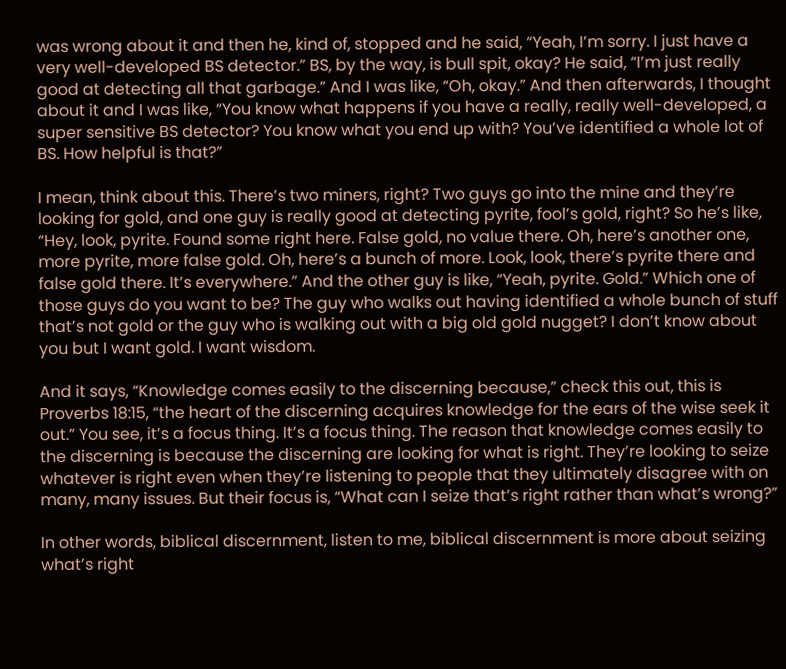was wrong about it and then he, kind of, stopped and he said, “Yeah, I’m sorry. I just have a very well-developed BS detector.” BS, by the way, is bull spit, okay? He said, “I’m just really good at detecting all that garbage.” And I was like, “Oh, okay.” And then afterwards, I thought about it and I was like, “You know what happens if you have a really, really well-developed, a super sensitive BS detector? You know what you end up with? You’ve identified a whole lot of BS. How helpful is that?”

I mean, think about this. There’s two miners, right? Two guys go into the mine and they’re looking for gold, and one guy is really good at detecting pyrite, fool’s gold, right? So he’s like, “Hey, look, pyrite. Found some right here. False gold, no value there. Oh, here’s another one, more pyrite, more false gold. Oh, here’s a bunch of more. Look, look, there’s pyrite there and false gold there. It’s everywhere.” And the other guy is like, “Yeah, pyrite. Gold.” Which one of those guys do you want to be? The guy who walks out having identified a whole bunch of stuff that’s not gold or the guy who is walking out with a big old gold nugget? I don’t know about you but I want gold. I want wisdom.

And it says, “Knowledge comes easily to the discerning because,” check this out, this is Proverbs 18:15, “the heart of the discerning acquires knowledge for the ears of the wise seek it out.” You see, it’s a focus thing. It’s a focus thing. The reason that knowledge comes easily to the discerning is because the discerning are looking for what is right. They’re looking to seize whatever is right even when they’re listening to people that they ultimately disagree with on many, many issues. But their focus is, “What can I seize that’s right rather than what’s wrong?”

In other words, biblical discernment, listen to me, biblical discernment is more about seizing what’s right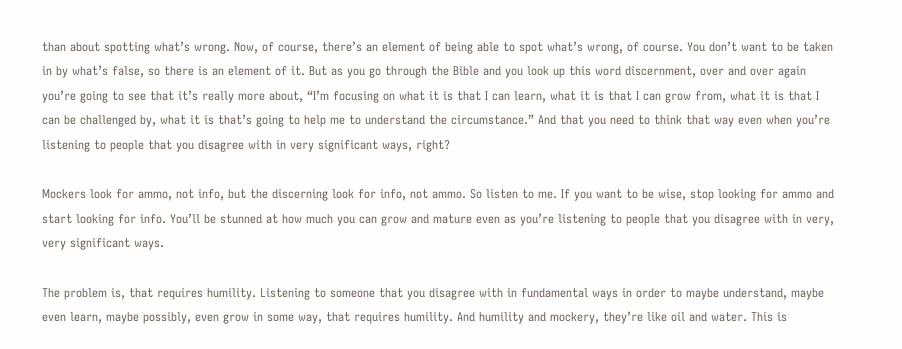than about spotting what’s wrong. Now, of course, there’s an element of being able to spot what’s wrong, of course. You don’t want to be taken in by what’s false, so there is an element of it. But as you go through the Bible and you look up this word discernment, over and over again you’re going to see that it’s really more about, “I’m focusing on what it is that I can learn, what it is that I can grow from, what it is that I can be challenged by, what it is that’s going to help me to understand the circumstance.” And that you need to think that way even when you’re listening to people that you disagree with in very significant ways, right?

Mockers look for ammo, not info, but the discerning look for info, not ammo. So listen to me. If you want to be wise, stop looking for ammo and start looking for info. You’ll be stunned at how much you can grow and mature even as you’re listening to people that you disagree with in very, very significant ways.

The problem is, that requires humility. Listening to someone that you disagree with in fundamental ways in order to maybe understand, maybe even learn, maybe possibly, even grow in some way, that requires humility. And humility and mockery, they’re like oil and water. This is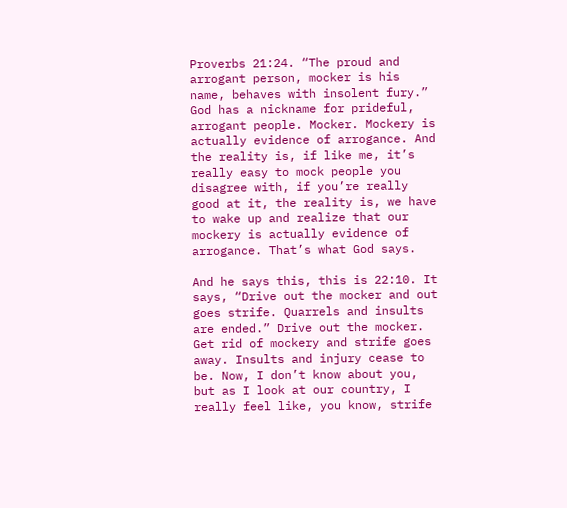Proverbs 21:24. “The proud and arrogant person, mocker is his name, behaves with insolent fury.” God has a nickname for prideful, arrogant people. Mocker. Mockery is actually evidence of arrogance. And the reality is, if like me, it’s really easy to mock people you disagree with, if you’re really good at it, the reality is, we have to wake up and realize that our mockery is actually evidence of arrogance. That’s what God says.

And he says this, this is 22:10. It says, “Drive out the mocker and out goes strife. Quarrels and insults are ended.” Drive out the mocker. Get rid of mockery and strife goes away. Insults and injury cease to be. Now, I don’t know about you, but as I look at our country, I really feel like, you know, strife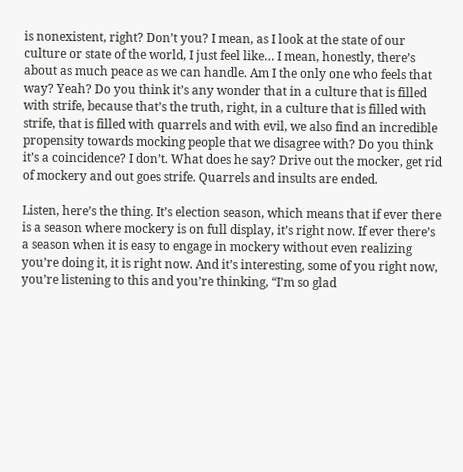is nonexistent, right? Don’t you? I mean, as I look at the state of our culture or state of the world, I just feel like… I mean, honestly, there’s about as much peace as we can handle. Am I the only one who feels that way? Yeah? Do you think it’s any wonder that in a culture that is filled with strife, because that’s the truth, right, in a culture that is filled with strife, that is filled with quarrels and with evil, we also find an incredible propensity towards mocking people that we disagree with? Do you think it’s a coincidence? I don’t. What does he say? Drive out the mocker, get rid of mockery and out goes strife. Quarrels and insults are ended.

Listen, here’s the thing. It’s election season, which means that if ever there is a season where mockery is on full display, it’s right now. If ever there’s a season when it is easy to engage in mockery without even realizing you’re doing it, it is right now. And it’s interesting, some of you right now, you’re listening to this and you’re thinking, “I’m so glad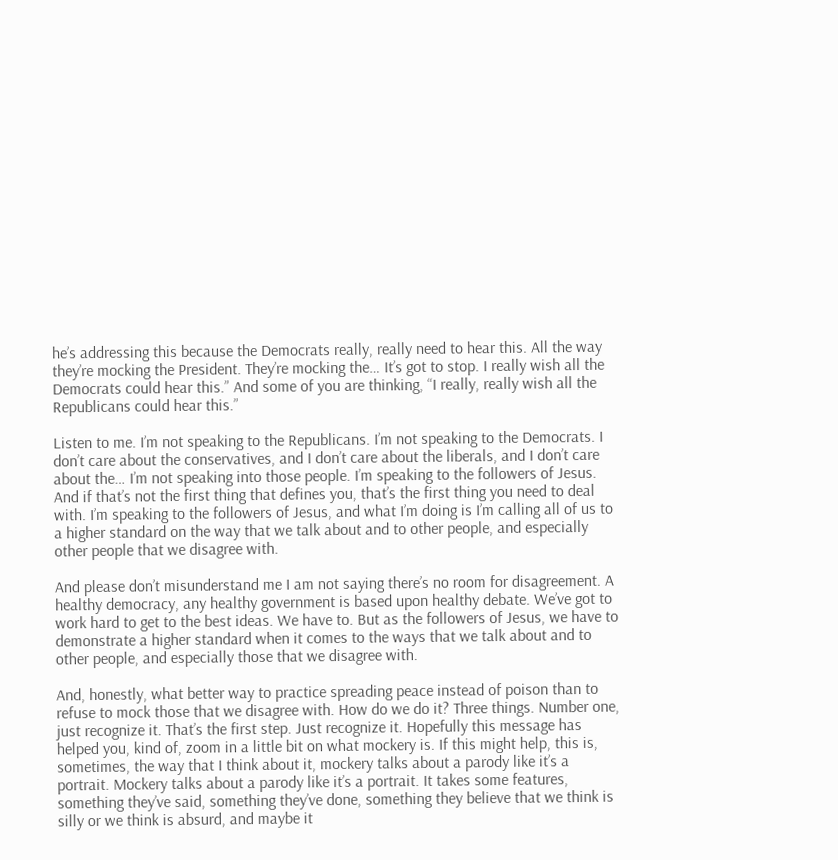he’s addressing this because the Democrats really, really need to hear this. All the way they’re mocking the President. They’re mocking the… It’s got to stop. I really wish all the Democrats could hear this.” And some of you are thinking, “I really, really wish all the Republicans could hear this.”

Listen to me. I’m not speaking to the Republicans. I’m not speaking to the Democrats. I don’t care about the conservatives, and I don’t care about the liberals, and I don’t care about the… I’m not speaking into those people. I’m speaking to the followers of Jesus. And if that’s not the first thing that defines you, that’s the first thing you need to deal with. I’m speaking to the followers of Jesus, and what I’m doing is I’m calling all of us to a higher standard on the way that we talk about and to other people, and especially other people that we disagree with.

And please don’t misunderstand me I am not saying there’s no room for disagreement. A healthy democracy, any healthy government is based upon healthy debate. We’ve got to work hard to get to the best ideas. We have to. But as the followers of Jesus, we have to demonstrate a higher standard when it comes to the ways that we talk about and to other people, and especially those that we disagree with.

And, honestly, what better way to practice spreading peace instead of poison than to refuse to mock those that we disagree with. How do we do it? Three things. Number one, just recognize it. That’s the first step. Just recognize it. Hopefully this message has helped you, kind of, zoom in a little bit on what mockery is. If this might help, this is, sometimes, the way that I think about it, mockery talks about a parody like it’s a portrait. Mockery talks about a parody like it’s a portrait. It takes some features, something they’ve said, something they’ve done, something they believe that we think is silly or we think is absurd, and maybe it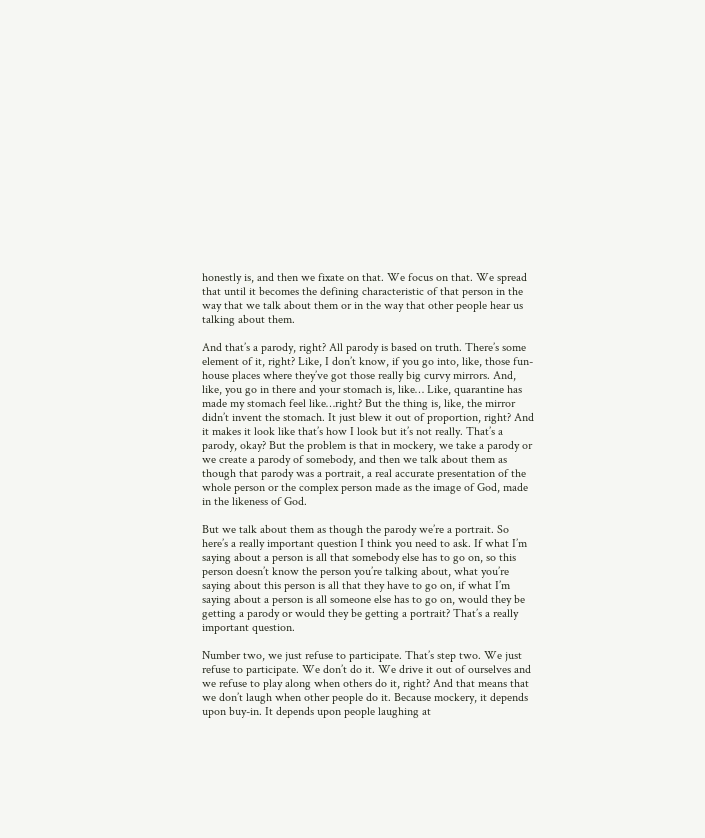honestly is, and then we fixate on that. We focus on that. We spread that until it becomes the defining characteristic of that person in the way that we talk about them or in the way that other people hear us talking about them.

And that’s a parody, right? All parody is based on truth. There’s some element of it, right? Like, I don’t know, if you go into, like, those fun-house places where they’ve got those really big curvy mirrors. And, like, you go in there and your stomach is, like… Like, quarantine has made my stomach feel like…right? But the thing is, like, the mirror didn’t invent the stomach. It just blew it out of proportion, right? And it makes it look like that’s how I look but it’s not really. That’s a parody, okay? But the problem is that in mockery, we take a parody or we create a parody of somebody, and then we talk about them as though that parody was a portrait, a real accurate presentation of the whole person or the complex person made as the image of God, made in the likeness of God.

But we talk about them as though the parody we’re a portrait. So here’s a really important question I think you need to ask. If what I’m saying about a person is all that somebody else has to go on, so this person doesn’t know the person you’re talking about, what you’re saying about this person is all that they have to go on, if what I’m saying about a person is all someone else has to go on, would they be getting a parody or would they be getting a portrait? That’s a really important question.

Number two, we just refuse to participate. That’s step two. We just refuse to participate. We don’t do it. We drive it out of ourselves and we refuse to play along when others do it, right? And that means that we don’t laugh when other people do it. Because mockery, it depends upon buy-in. It depends upon people laughing at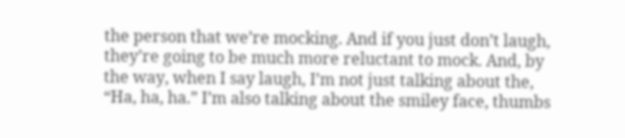the person that we’re mocking. And if you just don’t laugh, they’re going to be much more reluctant to mock. And, by the way, when I say laugh, I’m not just talking about the, “Ha, ha, ha.” I’m also talking about the smiley face, thumbs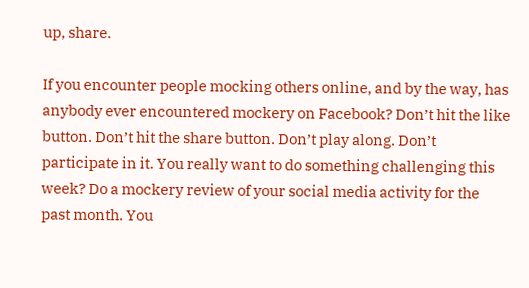up, share.

If you encounter people mocking others online, and by the way, has anybody ever encountered mockery on Facebook? Don’t hit the like button. Don’t hit the share button. Don’t play along. Don’t participate in it. You really want to do something challenging this week? Do a mockery review of your social media activity for the past month. You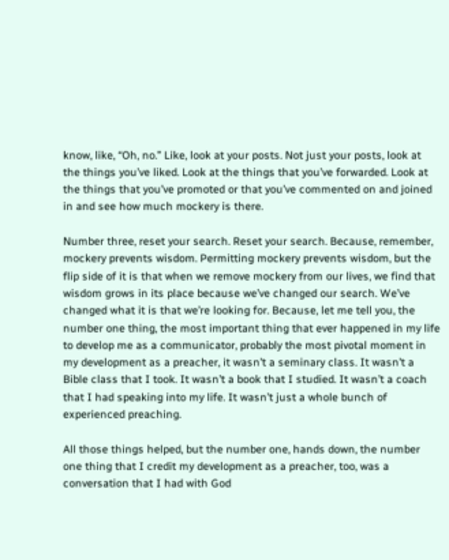know, like, “Oh, no.” Like, look at your posts. Not just your posts, look at the things you’ve liked. Look at the things that you’ve forwarded. Look at the things that you’ve promoted or that you’ve commented on and joined in and see how much mockery is there.

Number three, reset your search. Reset your search. Because, remember, mockery prevents wisdom. Permitting mockery prevents wisdom, but the flip side of it is that when we remove mockery from our lives, we find that wisdom grows in its place because we’ve changed our search. We’ve changed what it is that we’re looking for. Because, let me tell you, the number one thing, the most important thing that ever happened in my life to develop me as a communicator, probably the most pivotal moment in my development as a preacher, it wasn’t a seminary class. It wasn’t a Bible class that I took. It wasn’t a book that I studied. It wasn’t a coach that I had speaking into my life. It wasn’t just a whole bunch of experienced preaching.

All those things helped, but the number one, hands down, the number one thing that I credit my development as a preacher, too, was a conversation that I had with God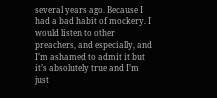several years ago. Because I had a bad habit of mockery. I would listen to other preachers, and especially, and I’m ashamed to admit it but it’s absolutely true and I’m just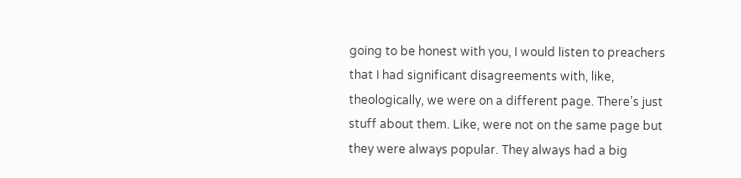going to be honest with you, I would listen to preachers that I had significant disagreements with, like, theologically, we were on a different page. There’s just stuff about them. Like, were not on the same page but they were always popular. They always had a big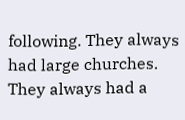following. They always had large churches. They always had a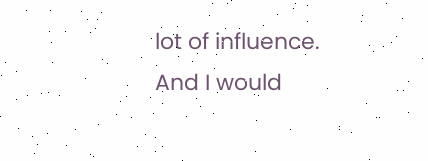lot of influence. And I would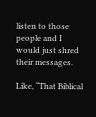listen to those people and I would just shred their messages.

Like, “That Biblical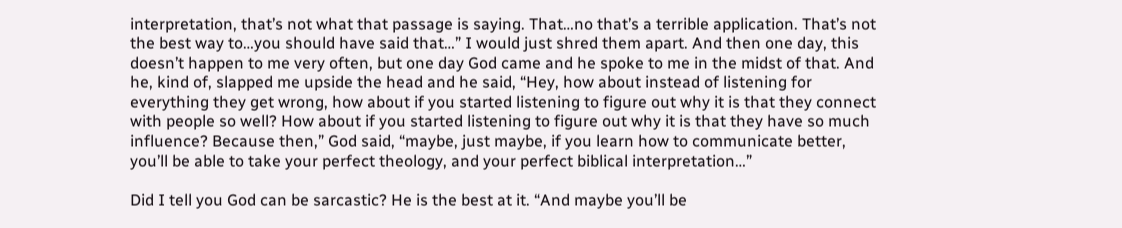interpretation, that’s not what that passage is saying. That…no that’s a terrible application. That’s not the best way to…you should have said that…” I would just shred them apart. And then one day, this doesn’t happen to me very often, but one day God came and he spoke to me in the midst of that. And he, kind of, slapped me upside the head and he said, “Hey, how about instead of listening for everything they get wrong, how about if you started listening to figure out why it is that they connect with people so well? How about if you started listening to figure out why it is that they have so much influence? Because then,” God said, “maybe, just maybe, if you learn how to communicate better, you’ll be able to take your perfect theology, and your perfect biblical interpretation…”

Did I tell you God can be sarcastic? He is the best at it. “And maybe you’ll be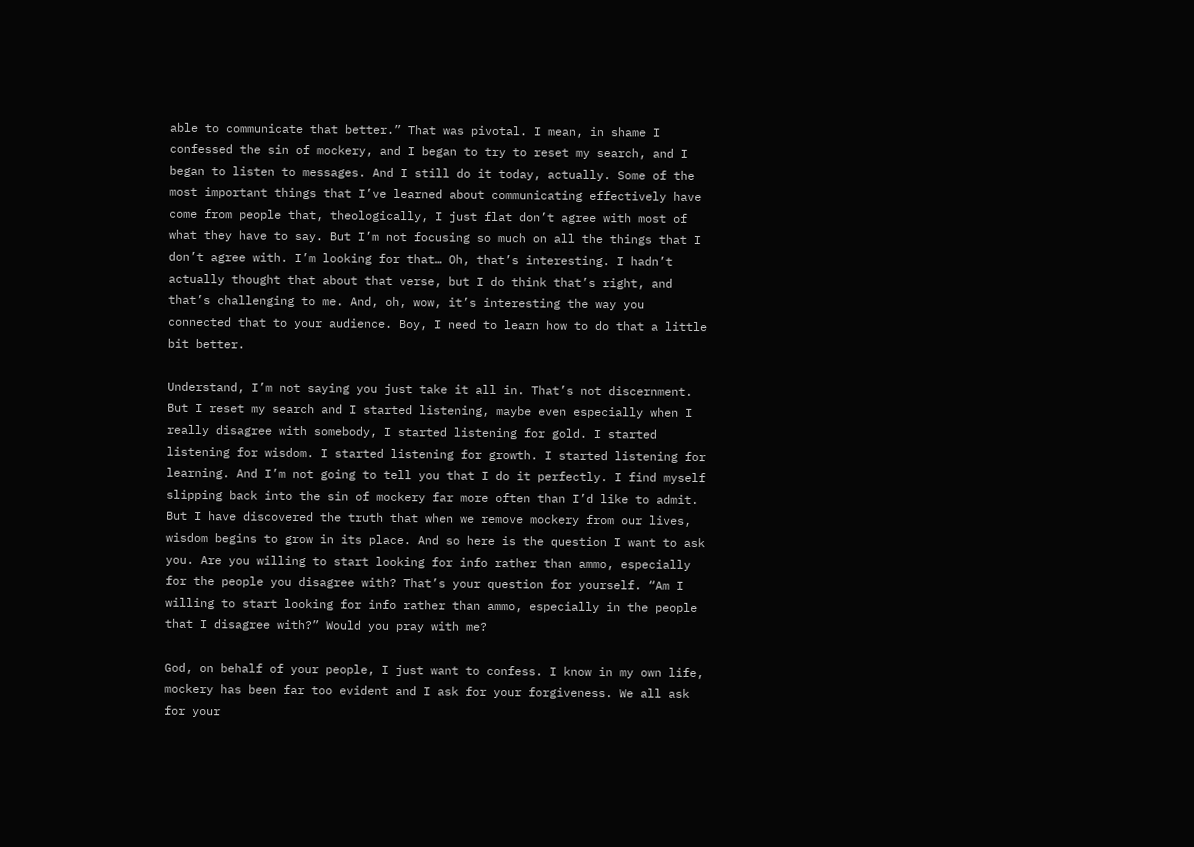able to communicate that better.” That was pivotal. I mean, in shame I confessed the sin of mockery, and I began to try to reset my search, and I began to listen to messages. And I still do it today, actually. Some of the most important things that I’ve learned about communicating effectively have come from people that, theologically, I just flat don’t agree with most of what they have to say. But I’m not focusing so much on all the things that I don’t agree with. I’m looking for that… Oh, that’s interesting. I hadn’t actually thought that about that verse, but I do think that’s right, and that’s challenging to me. And, oh, wow, it’s interesting the way you connected that to your audience. Boy, I need to learn how to do that a little bit better.

Understand, I’m not saying you just take it all in. That’s not discernment. But I reset my search and I started listening, maybe even especially when I really disagree with somebody, I started listening for gold. I started listening for wisdom. I started listening for growth. I started listening for learning. And I’m not going to tell you that I do it perfectly. I find myself slipping back into the sin of mockery far more often than I’d like to admit. But I have discovered the truth that when we remove mockery from our lives, wisdom begins to grow in its place. And so here is the question I want to ask you. Are you willing to start looking for info rather than ammo, especially for the people you disagree with? That’s your question for yourself. “Am I willing to start looking for info rather than ammo, especially in the people that I disagree with?” Would you pray with me?

God, on behalf of your people, I just want to confess. I know in my own life, mockery has been far too evident and I ask for your forgiveness. We all ask for your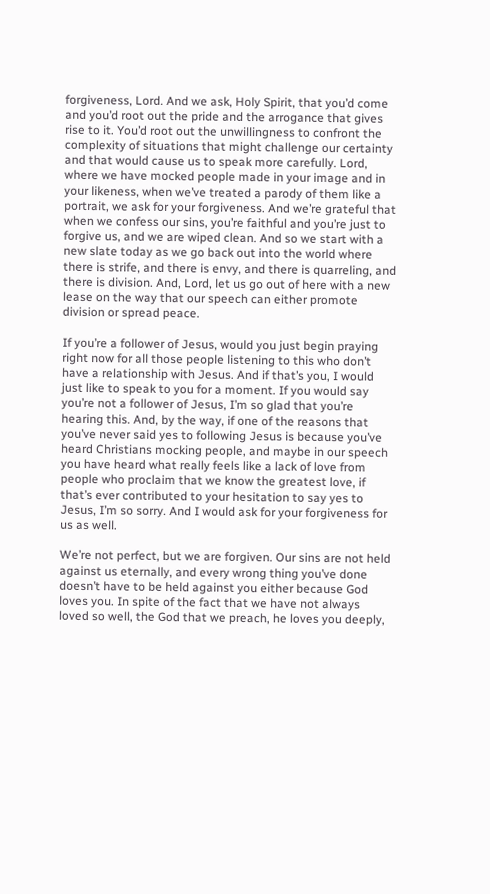forgiveness, Lord. And we ask, Holy Spirit, that you’d come and you’d root out the pride and the arrogance that gives rise to it. You’d root out the unwillingness to confront the complexity of situations that might challenge our certainty and that would cause us to speak more carefully. Lord, where we have mocked people made in your image and in your likeness, when we’ve treated a parody of them like a portrait, we ask for your forgiveness. And we’re grateful that when we confess our sins, you’re faithful and you’re just to forgive us, and we are wiped clean. And so we start with a new slate today as we go back out into the world where there is strife, and there is envy, and there is quarreling, and there is division. And, Lord, let us go out of here with a new lease on the way that our speech can either promote division or spread peace.

If you’re a follower of Jesus, would you just begin praying right now for all those people listening to this who don’t have a relationship with Jesus. And if that’s you, I would just like to speak to you for a moment. If you would say you’re not a follower of Jesus, I’m so glad that you’re hearing this. And, by the way, if one of the reasons that you’ve never said yes to following Jesus is because you’ve heard Christians mocking people, and maybe in our speech you have heard what really feels like a lack of love from people who proclaim that we know the greatest love, if that’s ever contributed to your hesitation to say yes to Jesus, I’m so sorry. And I would ask for your forgiveness for us as well.

We’re not perfect, but we are forgiven. Our sins are not held against us eternally, and every wrong thing you’ve done doesn’t have to be held against you either because God loves you. In spite of the fact that we have not always loved so well, the God that we preach, he loves you deeply,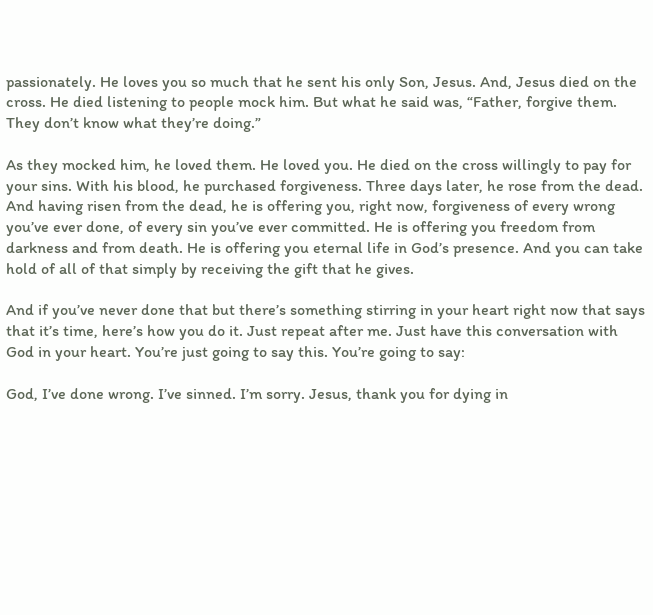passionately. He loves you so much that he sent his only Son, Jesus. And, Jesus died on the cross. He died listening to people mock him. But what he said was, “Father, forgive them. They don’t know what they’re doing.”

As they mocked him, he loved them. He loved you. He died on the cross willingly to pay for your sins. With his blood, he purchased forgiveness. Three days later, he rose from the dead. And having risen from the dead, he is offering you, right now, forgiveness of every wrong you’ve ever done, of every sin you’ve ever committed. He is offering you freedom from darkness and from death. He is offering you eternal life in God’s presence. And you can take hold of all of that simply by receiving the gift that he gives.

And if you’ve never done that but there’s something stirring in your heart right now that says that it’s time, here’s how you do it. Just repeat after me. Just have this conversation with God in your heart. You’re just going to say this. You’re going to say:

God, I’ve done wrong. I’ve sinned. I’m sorry. Jesus, thank you for dying in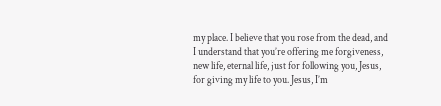my place. I believe that you rose from the dead, and I understand that you’re offering me forgiveness, new life, eternal life, just for following you, Jesus, for giving my life to you. Jesus, I’m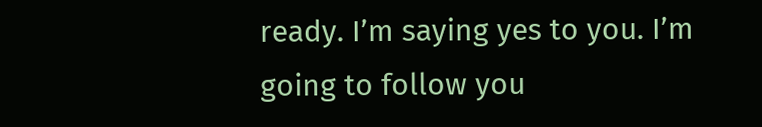ready. I’m saying yes to you. I’m going to follow you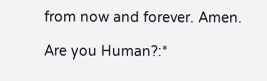from now and forever. Amen.

Are you Human?:*